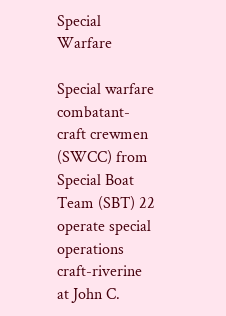Special Warfare

Special warfare combatant-craft crewmen (SWCC) from Special Boat Team (SBT) 22 operate special operations craft-riverine at John C.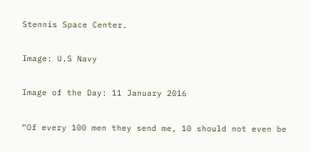Stennis Space Center.

Image: U.S Navy

Image of the Day: 11 January 2016

“Of every 100 men they send me, 10 should not even be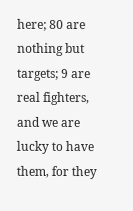here; 80 are nothing but targets; 9 are real fighters, and we are lucky to have them, for they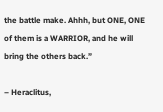the battle make. Ahhh, but ONE, ONE of them is a WARRIOR, and he will bring the others back.”

– Heraclitus,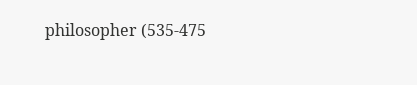philosopher (535-475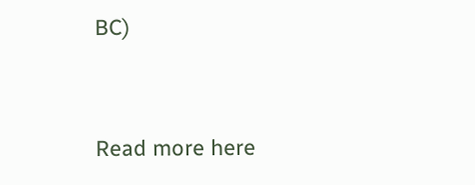BC)


Read more here